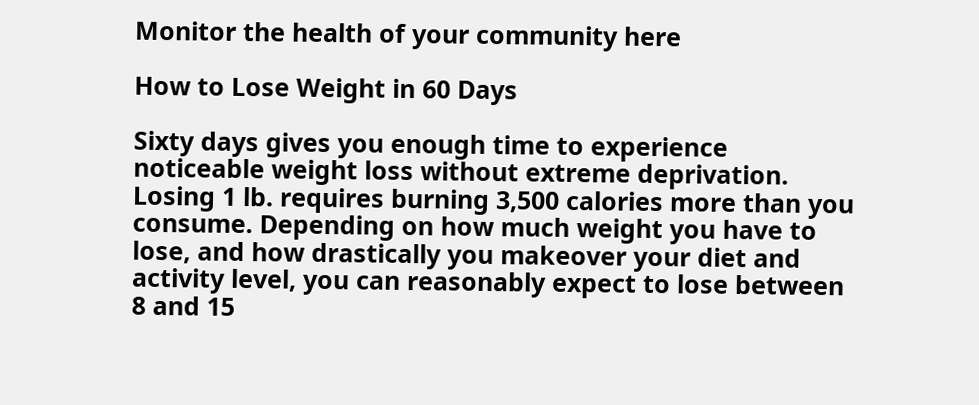Monitor the health of your community here

How to Lose Weight in 60 Days

Sixty days gives you enough time to experience noticeable weight loss without extreme deprivation. Losing 1 lb. requires burning 3,500 calories more than you consume. Depending on how much weight you have to lose, and how drastically you makeover your diet and activity level, you can reasonably expect to lose between 8 and 15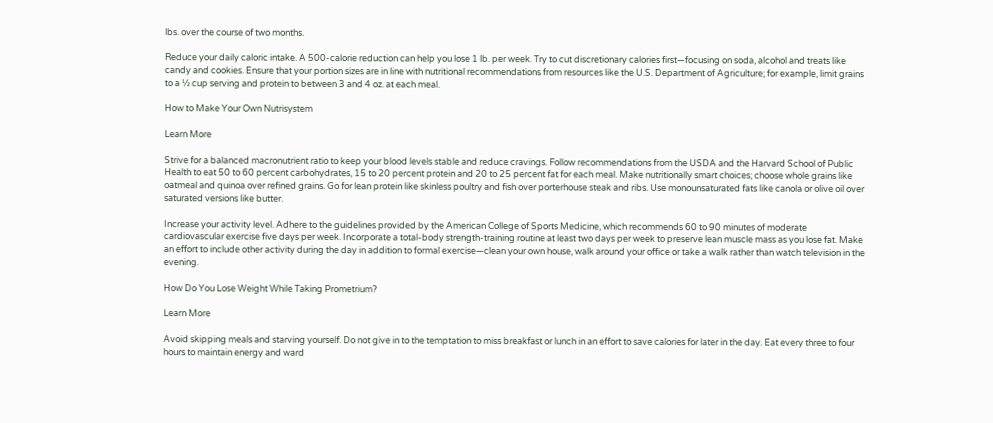lbs. over the course of two months.

Reduce your daily caloric intake. A 500-calorie reduction can help you lose 1 lb. per week. Try to cut discretionary calories first—focusing on soda, alcohol and treats like candy and cookies. Ensure that your portion sizes are in line with nutritional recommendations from resources like the U.S. Department of Agriculture; for example, limit grains to a ½ cup serving and protein to between 3 and 4 oz. at each meal.

How to Make Your Own Nutrisystem

Learn More

Strive for a balanced macronutrient ratio to keep your blood levels stable and reduce cravings. Follow recommendations from the USDA and the Harvard School of Public Health to eat 50 to 60 percent carbohydrates, 15 to 20 percent protein and 20 to 25 percent fat for each meal. Make nutritionally smart choices; choose whole grains like oatmeal and quinoa over refined grains. Go for lean protein like skinless poultry and fish over porterhouse steak and ribs. Use monounsaturated fats like canola or olive oil over saturated versions like butter.

Increase your activity level. Adhere to the guidelines provided by the American College of Sports Medicine, which recommends 60 to 90 minutes of moderate cardiovascular exercise five days per week. Incorporate a total-body strength-training routine at least two days per week to preserve lean muscle mass as you lose fat. Make an effort to include other activity during the day in addition to formal exercise—clean your own house, walk around your office or take a walk rather than watch television in the evening.

How Do You Lose Weight While Taking Prometrium?

Learn More

Avoid skipping meals and starving yourself. Do not give in to the temptation to miss breakfast or lunch in an effort to save calories for later in the day. Eat every three to four hours to maintain energy and ward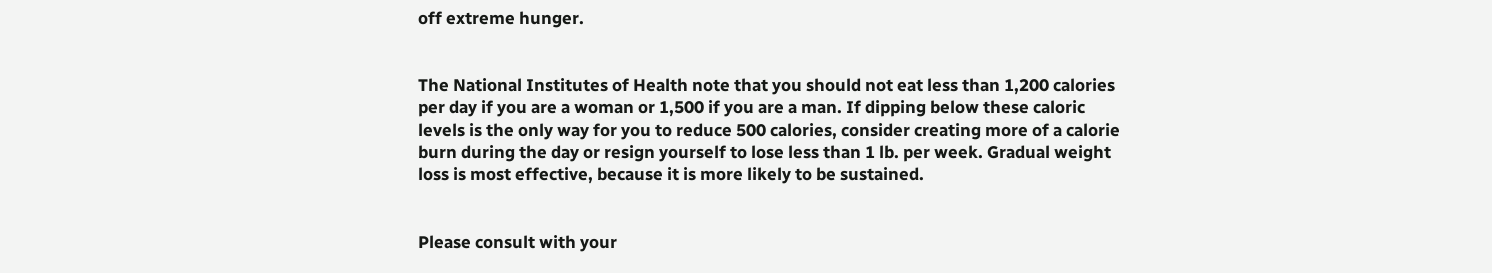off extreme hunger.


The National Institutes of Health note that you should not eat less than 1,200 calories per day if you are a woman or 1,500 if you are a man. If dipping below these caloric levels is the only way for you to reduce 500 calories, consider creating more of a calorie burn during the day or resign yourself to lose less than 1 lb. per week. Gradual weight loss is most effective, because it is more likely to be sustained.


Please consult with your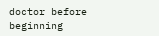doctor before beginning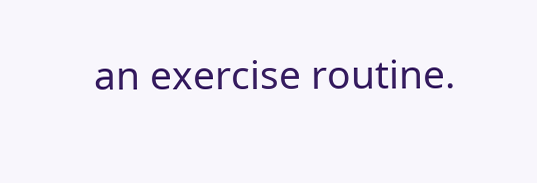an exercise routine.